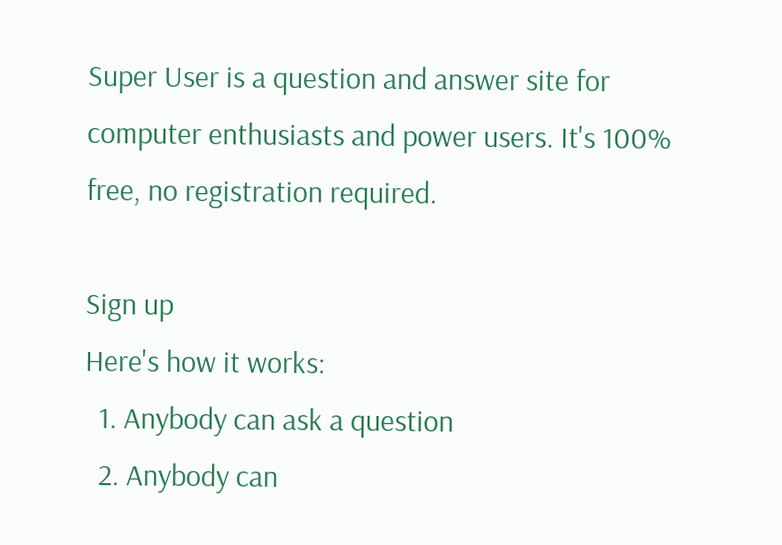Super User is a question and answer site for computer enthusiasts and power users. It's 100% free, no registration required.

Sign up
Here's how it works:
  1. Anybody can ask a question
  2. Anybody can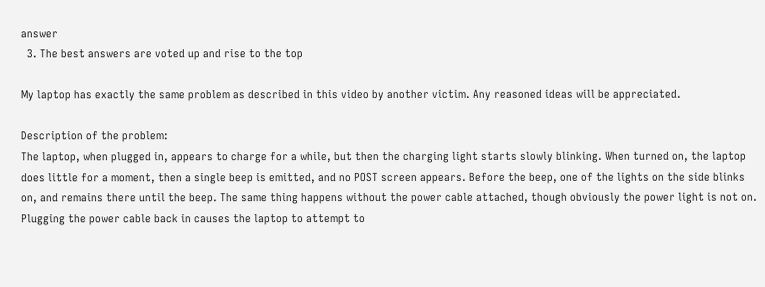answer
  3. The best answers are voted up and rise to the top

My laptop has exactly the same problem as described in this video by another victim. Any reasoned ideas will be appreciated.

Description of the problem:
The laptop, when plugged in, appears to charge for a while, but then the charging light starts slowly blinking. When turned on, the laptop does little for a moment, then a single beep is emitted, and no POST screen appears. Before the beep, one of the lights on the side blinks on, and remains there until the beep. The same thing happens without the power cable attached, though obviously the power light is not on. Plugging the power cable back in causes the laptop to attempt to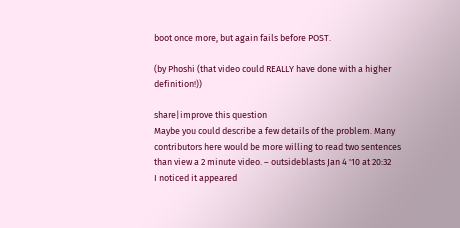boot once more, but again fails before POST.

(by Phoshi (that video could REALLY have done with a higher definition!))

share|improve this question
Maybe you could describe a few details of the problem. Many contributors here would be more willing to read two sentences than view a 2 minute video. – outsideblasts Jan 4 '10 at 20:32
I noticed it appeared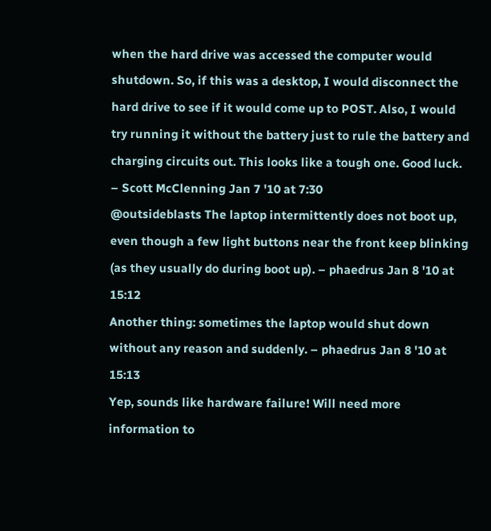when the hard drive was accessed the computer would shutdown. So, if this was a desktop, I would disconnect the hard drive to see if it would come up to POST. Also, I would try running it without the battery just to rule the battery and charging circuits out. This looks like a tough one. Good luck. – Scott McClenning Jan 7 '10 at 7:30
@outsideblasts The laptop intermittently does not boot up, even though a few light buttons near the front keep blinking (as they usually do during boot up). – phaedrus Jan 8 '10 at 15:12
Another thing: sometimes the laptop would shut down without any reason and suddenly. – phaedrus Jan 8 '10 at 15:13
Yep, sounds like hardware failure! Will need more information to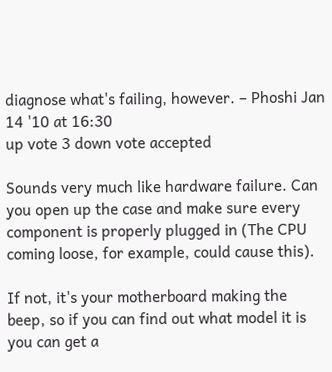diagnose what's failing, however. – Phoshi Jan 14 '10 at 16:30
up vote 3 down vote accepted

Sounds very much like hardware failure. Can you open up the case and make sure every component is properly plugged in (The CPU coming loose, for example, could cause this).

If not, it's your motherboard making the beep, so if you can find out what model it is you can get a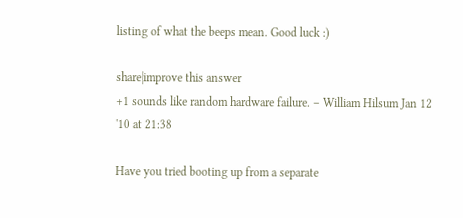listing of what the beeps mean. Good luck :)

share|improve this answer
+1 sounds like random hardware failure. – William Hilsum Jan 12 '10 at 21:38

Have you tried booting up from a separate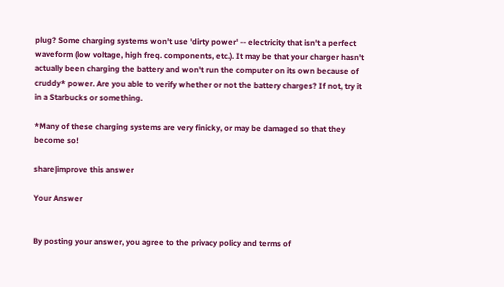plug? Some charging systems won't use 'dirty power' -- electricity that isn't a perfect waveform (low voltage, high freq. components, etc.). It may be that your charger hasn't actually been charging the battery and won't run the computer on its own because of cruddy* power. Are you able to verify whether or not the battery charges? If not, try it in a Starbucks or something.

*Many of these charging systems are very finicky, or may be damaged so that they become so!

share|improve this answer

Your Answer


By posting your answer, you agree to the privacy policy and terms of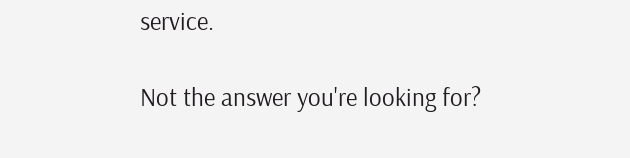service.

Not the answer you're looking for?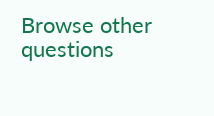Browse other questions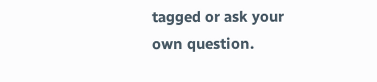tagged or ask your own question.